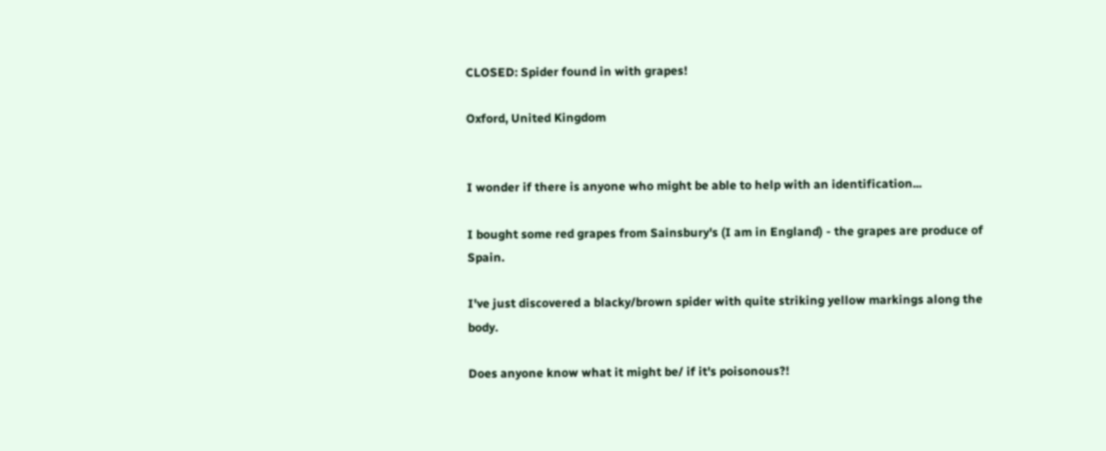CLOSED: Spider found in with grapes!

Oxford, United Kingdom


I wonder if there is anyone who might be able to help with an identification...

I bought some red grapes from Sainsbury's (I am in England) - the grapes are produce of Spain.

I've just discovered a blacky/brown spider with quite striking yellow markings along the body.

Does anyone know what it might be/ if it's poisonous?!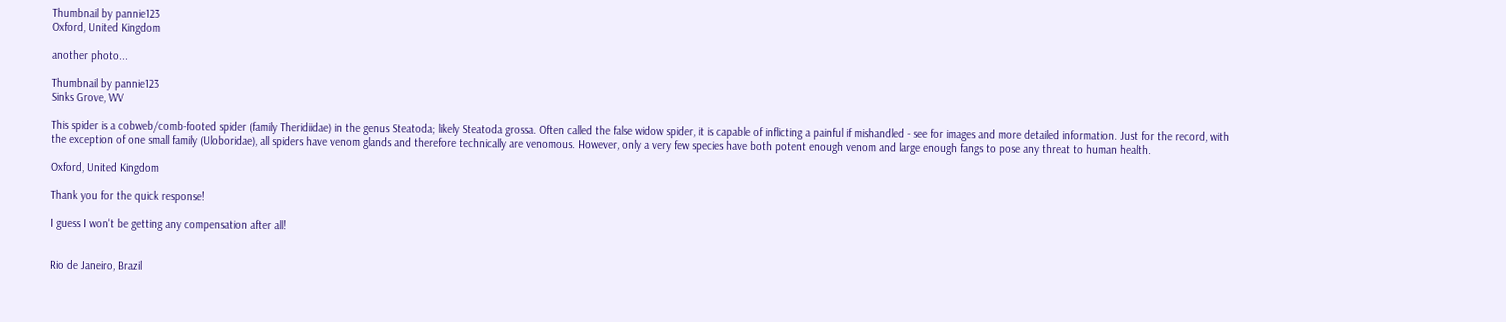Thumbnail by pannie123
Oxford, United Kingdom

another photo...

Thumbnail by pannie123
Sinks Grove, WV

This spider is a cobweb/comb-footed spider (family Theridiidae) in the genus Steatoda; likely Steatoda grossa. Often called the false widow spider, it is capable of inflicting a painful if mishandled - see for images and more detailed information. Just for the record, with the exception of one small family (Uloboridae), all spiders have venom glands and therefore technically are venomous. However, only a very few species have both potent enough venom and large enough fangs to pose any threat to human health.

Oxford, United Kingdom

Thank you for the quick response!

I guess I won't be getting any compensation after all!


Rio de Janeiro, Brazil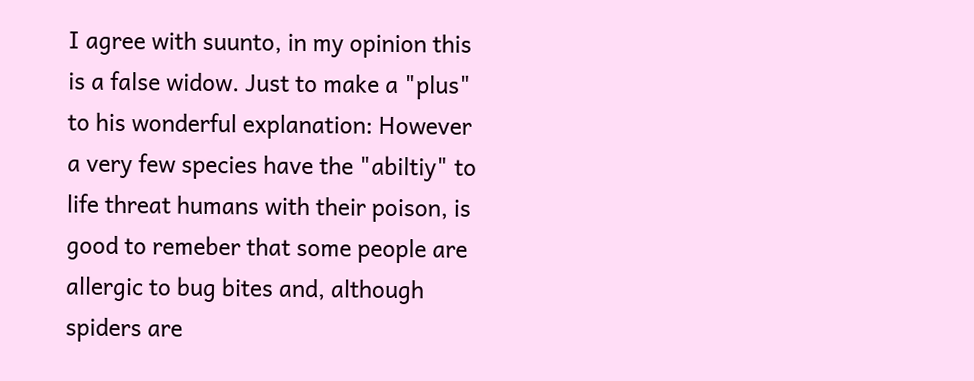I agree with suunto, in my opinion this is a false widow. Just to make a "plus" to his wonderful explanation: However a very few species have the "abiltiy" to life threat humans with their poison, is good to remeber that some people are allergic to bug bites and, although spiders are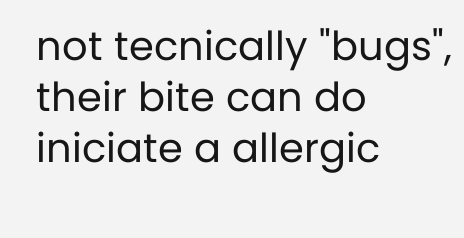not tecnically "bugs", their bite can do iniciate a allergic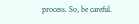process. So, be careful.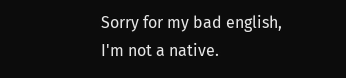Sorry for my bad english, I'm not a native.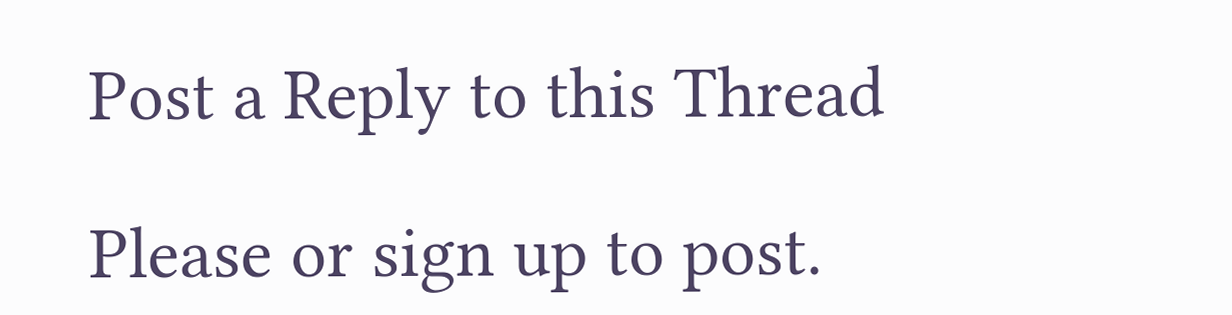Post a Reply to this Thread

Please or sign up to post.